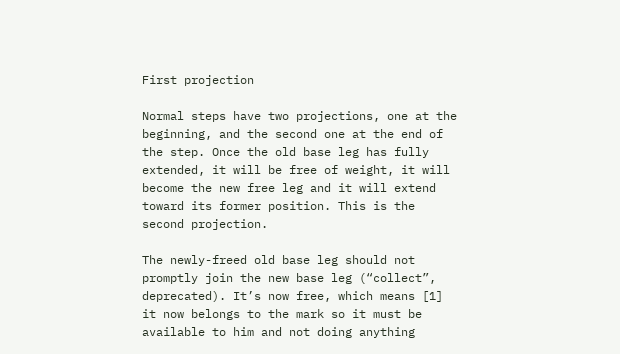First projection

Normal steps have two projections, one at the beginning, and the second one at the end of the step. Once the old base leg has fully extended, it will be free of weight, it will become the new free leg and it will extend toward its former position. This is the second projection.

The newly-freed old base leg should not promptly join the new base leg (“collect”, deprecated). It’s now free, which means [1] it now belongs to the mark so it must be available to him and not doing anything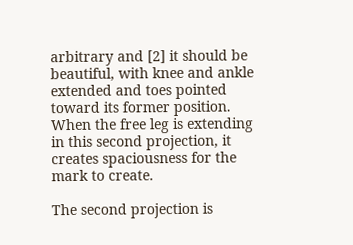arbitrary and [2] it should be beautiful, with knee and ankle extended and toes pointed toward its former position. When the free leg is extending in this second projection, it creates spaciousness for the mark to create.

The second projection is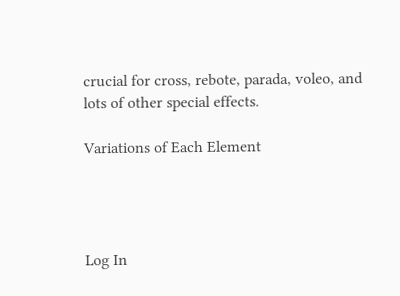crucial for cross, rebote, parada, voleo, and lots of other special effects.

Variations of Each Element




Log In